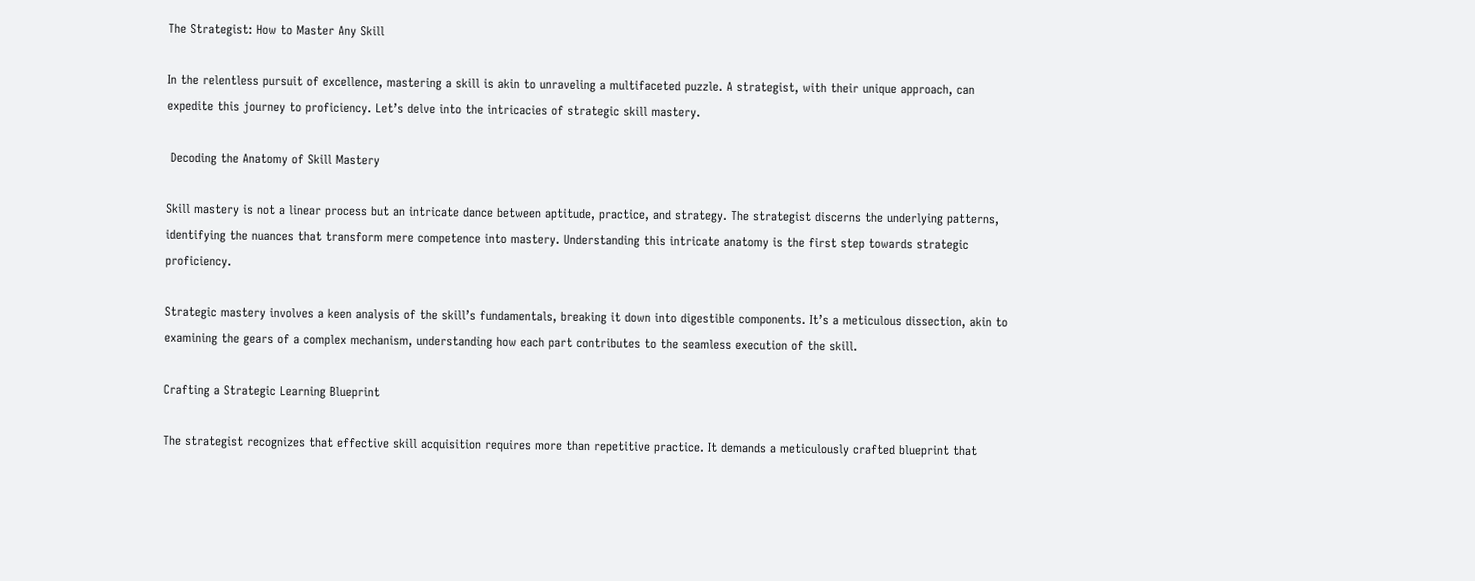The Strategist: How to Master Any Skill

In the relentless pursuit of excellence, mastering a skill is akin to unraveling a multifaceted puzzle. A strategist, with their unique approach, can expedite this journey to proficiency. Let’s delve into the intricacies of strategic skill mastery.

 Decoding the Anatomy of Skill Mastery

Skill mastery is not a linear process but an intricate dance between aptitude, practice, and strategy. The strategist discerns the underlying patterns, identifying the nuances that transform mere competence into mastery. Understanding this intricate anatomy is the first step towards strategic proficiency.

Strategic mastery involves a keen analysis of the skill’s fundamentals, breaking it down into digestible components. It’s a meticulous dissection, akin to examining the gears of a complex mechanism, understanding how each part contributes to the seamless execution of the skill.

Crafting a Strategic Learning Blueprint

The strategist recognizes that effective skill acquisition requires more than repetitive practice. It demands a meticulously crafted blueprint that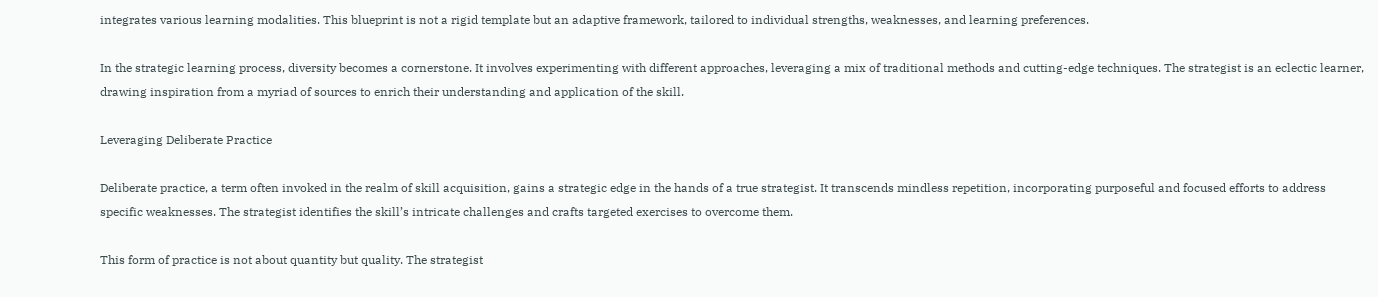integrates various learning modalities. This blueprint is not a rigid template but an adaptive framework, tailored to individual strengths, weaknesses, and learning preferences.

In the strategic learning process, diversity becomes a cornerstone. It involves experimenting with different approaches, leveraging a mix of traditional methods and cutting-edge techniques. The strategist is an eclectic learner, drawing inspiration from a myriad of sources to enrich their understanding and application of the skill.

Leveraging Deliberate Practice

Deliberate practice, a term often invoked in the realm of skill acquisition, gains a strategic edge in the hands of a true strategist. It transcends mindless repetition, incorporating purposeful and focused efforts to address specific weaknesses. The strategist identifies the skill’s intricate challenges and crafts targeted exercises to overcome them.

This form of practice is not about quantity but quality. The strategist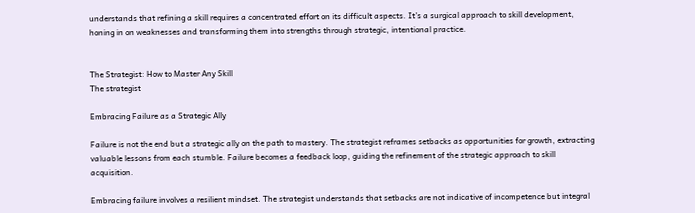understands that refining a skill requires a concentrated effort on its difficult aspects. It’s a surgical approach to skill development, honing in on weaknesses and transforming them into strengths through strategic, intentional practice.


The Strategist: How to Master Any Skill
The strategist

Embracing Failure as a Strategic Ally

Failure is not the end but a strategic ally on the path to mastery. The strategist reframes setbacks as opportunities for growth, extracting valuable lessons from each stumble. Failure becomes a feedback loop, guiding the refinement of the strategic approach to skill acquisition.

Embracing failure involves a resilient mindset. The strategist understands that setbacks are not indicative of incompetence but integral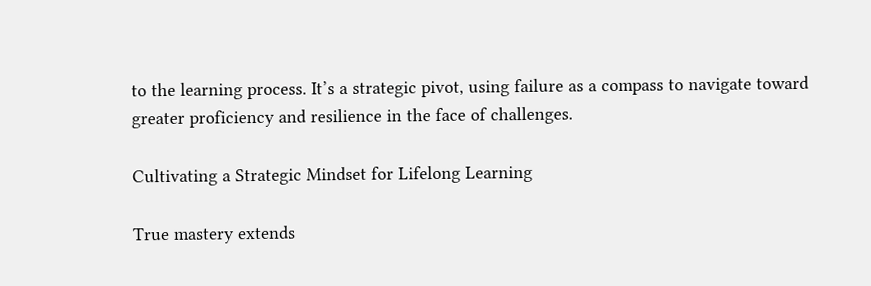to the learning process. It’s a strategic pivot, using failure as a compass to navigate toward greater proficiency and resilience in the face of challenges.

Cultivating a Strategic Mindset for Lifelong Learning

True mastery extends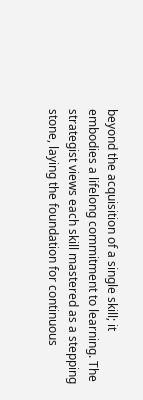beyond the acquisition of a single skill; it embodies a lifelong commitment to learning. The strategist views each skill mastered as a stepping stone, laying the foundation for continuous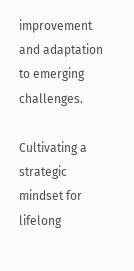improvement and adaptation to emerging challenges.

Cultivating a strategic mindset for lifelong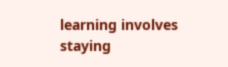learning involves staying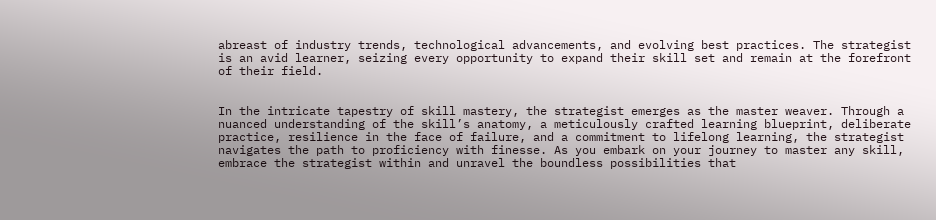abreast of industry trends, technological advancements, and evolving best practices. The strategist is an avid learner, seizing every opportunity to expand their skill set and remain at the forefront of their field.


In the intricate tapestry of skill mastery, the strategist emerges as the master weaver. Through a nuanced understanding of the skill’s anatomy, a meticulously crafted learning blueprint, deliberate practice, resilience in the face of failure, and a commitment to lifelong learning, the strategist navigates the path to proficiency with finesse. As you embark on your journey to master any skill, embrace the strategist within and unravel the boundless possibilities that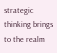strategic thinking brings to the realm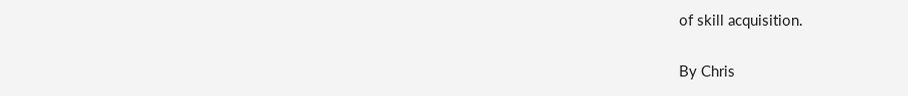of skill acquisition.

By Chris